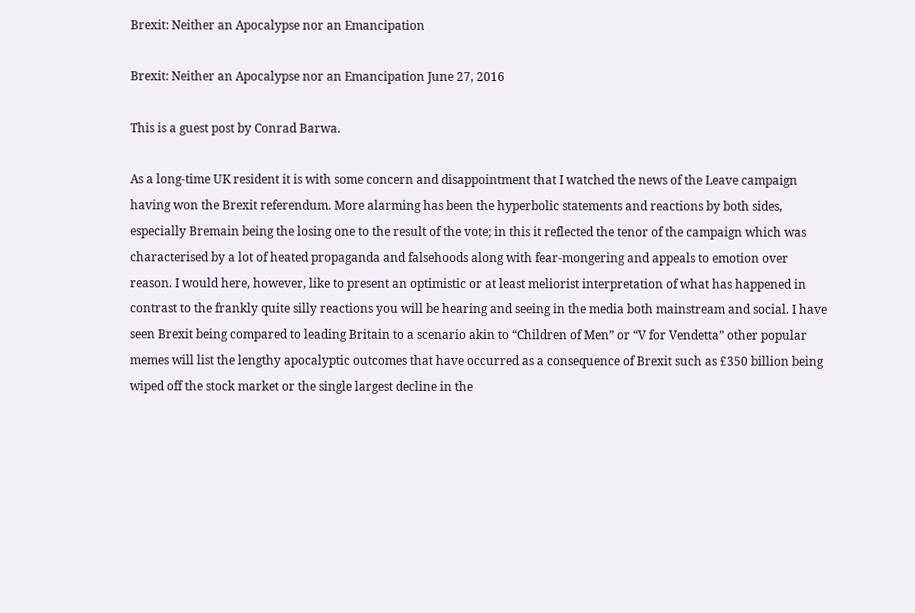Brexit: Neither an Apocalypse nor an Emancipation

Brexit: Neither an Apocalypse nor an Emancipation June 27, 2016

This is a guest post by Conrad Barwa.

As a long-time UK resident it is with some concern and disappointment that I watched the news of the Leave campaign having won the Brexit referendum. More alarming has been the hyperbolic statements and reactions by both sides, especially Bremain being the losing one to the result of the vote; in this it reflected the tenor of the campaign which was characterised by a lot of heated propaganda and falsehoods along with fear-mongering and appeals to emotion over reason. I would here, however, like to present an optimistic or at least meliorist interpretation of what has happened in contrast to the frankly quite silly reactions you will be hearing and seeing in the media both mainstream and social. I have seen Brexit being compared to leading Britain to a scenario akin to “Children of Men” or “V for Vendetta” other popular memes will list the lengthy apocalyptic outcomes that have occurred as a consequence of Brexit such as £350 billion being wiped off the stock market or the single largest decline in the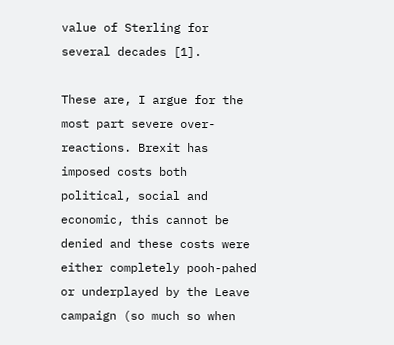value of Sterling for several decades [1].

These are, I argue for the most part severe over-reactions. Brexit has imposed costs both political, social and economic, this cannot be denied and these costs were either completely pooh-pahed or underplayed by the Leave campaign (so much so when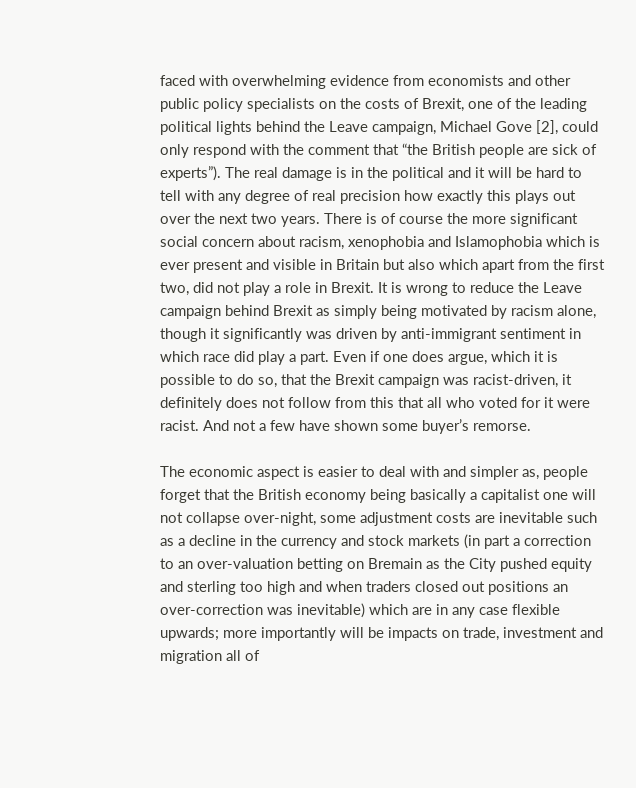faced with overwhelming evidence from economists and other public policy specialists on the costs of Brexit, one of the leading political lights behind the Leave campaign, Michael Gove [2], could only respond with the comment that “the British people are sick of experts”). The real damage is in the political and it will be hard to tell with any degree of real precision how exactly this plays out over the next two years. There is of course the more significant social concern about racism, xenophobia and Islamophobia which is ever present and visible in Britain but also which apart from the first two, did not play a role in Brexit. It is wrong to reduce the Leave campaign behind Brexit as simply being motivated by racism alone, though it significantly was driven by anti-immigrant sentiment in which race did play a part. Even if one does argue, which it is possible to do so, that the Brexit campaign was racist-driven, it definitely does not follow from this that all who voted for it were racist. And not a few have shown some buyer’s remorse.

The economic aspect is easier to deal with and simpler as, people forget that the British economy being basically a capitalist one will not collapse over-night, some adjustment costs are inevitable such as a decline in the currency and stock markets (in part a correction to an over-valuation betting on Bremain as the City pushed equity and sterling too high and when traders closed out positions an over-correction was inevitable) which are in any case flexible upwards; more importantly will be impacts on trade, investment and migration all of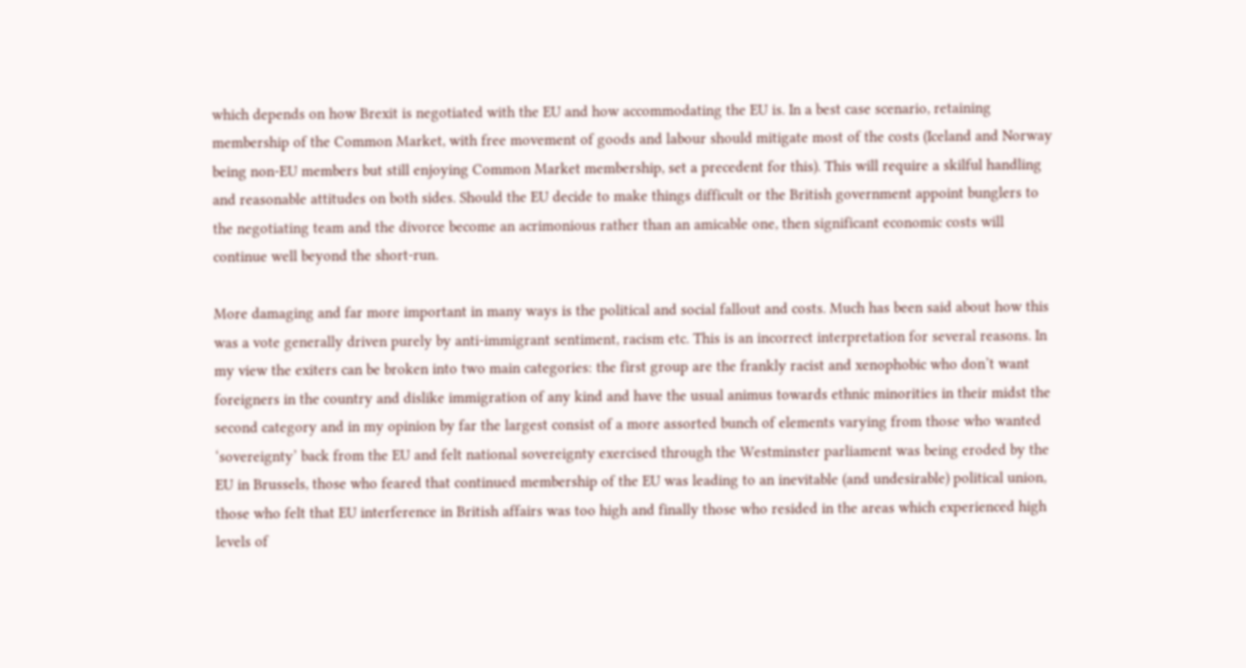which depends on how Brexit is negotiated with the EU and how accommodating the EU is. In a best case scenario, retaining membership of the Common Market, with free movement of goods and labour should mitigate most of the costs (Iceland and Norway being non-EU members but still enjoying Common Market membership, set a precedent for this). This will require a skilful handling and reasonable attitudes on both sides. Should the EU decide to make things difficult or the British government appoint bunglers to the negotiating team and the divorce become an acrimonious rather than an amicable one, then significant economic costs will continue well beyond the short-run.

More damaging and far more important in many ways is the political and social fallout and costs. Much has been said about how this was a vote generally driven purely by anti-immigrant sentiment, racism etc. This is an incorrect interpretation for several reasons. In my view the exiters can be broken into two main categories: the first group are the frankly racist and xenophobic who don’t want foreigners in the country and dislike immigration of any kind and have the usual animus towards ethnic minorities in their midst the second category and in my opinion by far the largest consist of a more assorted bunch of elements varying from those who wanted ‘sovereignty’ back from the EU and felt national sovereignty exercised through the Westminster parliament was being eroded by the EU in Brussels, those who feared that continued membership of the EU was leading to an inevitable (and undesirable) political union, those who felt that EU interference in British affairs was too high and finally those who resided in the areas which experienced high levels of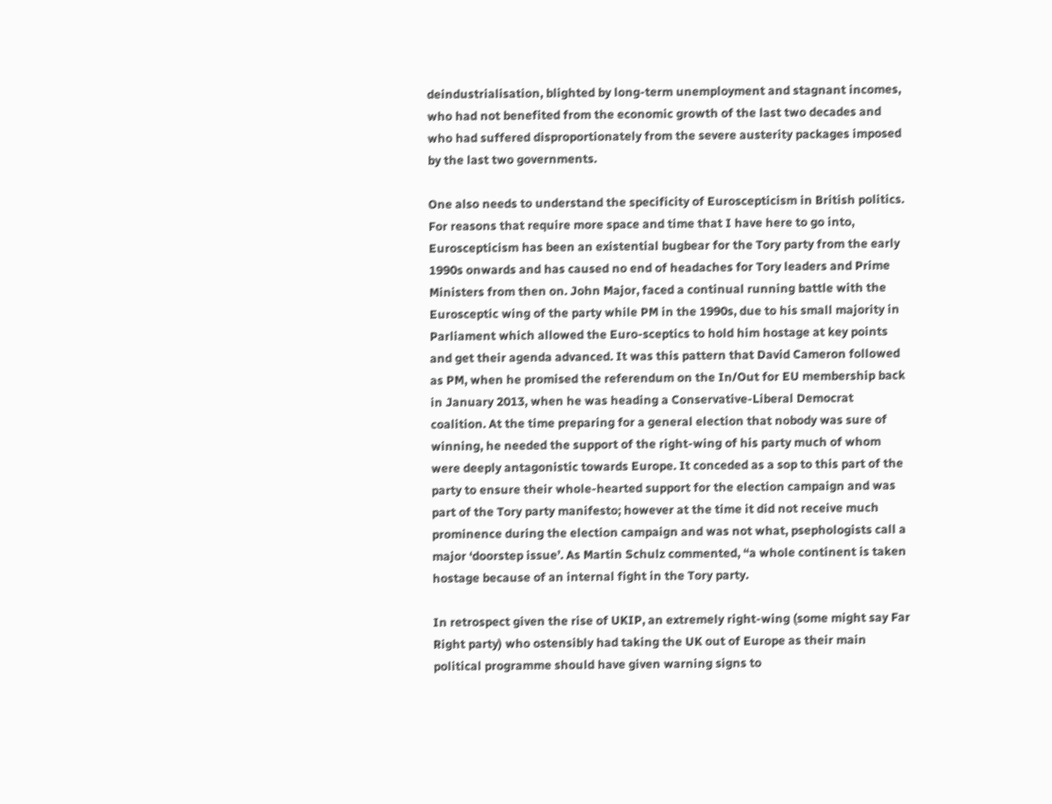deindustrialisation, blighted by long-term unemployment and stagnant incomes, who had not benefited from the economic growth of the last two decades and who had suffered disproportionately from the severe austerity packages imposed by the last two governments.

One also needs to understand the specificity of Euroscepticism in British politics. For reasons that require more space and time that I have here to go into, Euroscepticism has been an existential bugbear for the Tory party from the early 1990s onwards and has caused no end of headaches for Tory leaders and Prime Ministers from then on. John Major, faced a continual running battle with the Eurosceptic wing of the party while PM in the 1990s, due to his small majority in Parliament which allowed the Euro-sceptics to hold him hostage at key points and get their agenda advanced. It was this pattern that David Cameron followed as PM, when he promised the referendum on the In/Out for EU membership back in January 2013, when he was heading a Conservative-Liberal Democrat coalition. At the time preparing for a general election that nobody was sure of winning, he needed the support of the right-wing of his party much of whom were deeply antagonistic towards Europe. It conceded as a sop to this part of the party to ensure their whole-hearted support for the election campaign and was part of the Tory party manifesto; however at the time it did not receive much prominence during the election campaign and was not what, psephologists call a major ‘doorstep issue’. As Martin Schulz commented, “a whole continent is taken hostage because of an internal fight in the Tory party.

In retrospect given the rise of UKIP, an extremely right-wing (some might say Far Right party) who ostensibly had taking the UK out of Europe as their main political programme should have given warning signs to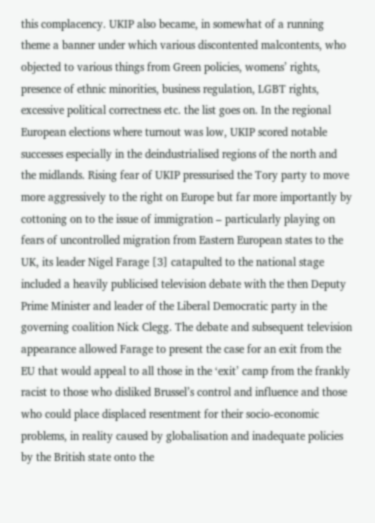this complacency. UKIP also became, in somewhat of a running theme a banner under which various discontented malcontents, who objected to various things from Green policies, womens’ rights, presence of ethnic minorities, business regulation, LGBT rights, excessive political correctness etc. the list goes on. In the regional European elections where turnout was low, UKIP scored notable successes especially in the deindustrialised regions of the north and the midlands. Rising fear of UKIP pressurised the Tory party to move more aggressively to the right on Europe but far more importantly by cottoning on to the issue of immigration – particularly playing on fears of uncontrolled migration from Eastern European states to the UK, its leader Nigel Farage [3] catapulted to the national stage included a heavily publicised television debate with the then Deputy Prime Minister and leader of the Liberal Democratic party in the governing coalition Nick Clegg. The debate and subsequent television appearance allowed Farage to present the case for an exit from the EU that would appeal to all those in the ‘exit’ camp from the frankly racist to those who disliked Brussel’s control and influence and those who could place displaced resentment for their socio-economic problems, in reality caused by globalisation and inadequate policies by the British state onto the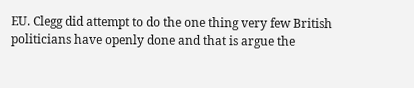EU. Clegg did attempt to do the one thing very few British politicians have openly done and that is argue the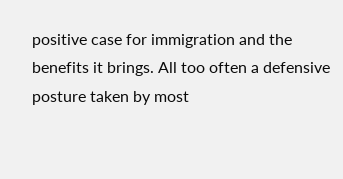positive case for immigration and the benefits it brings. All too often a defensive posture taken by most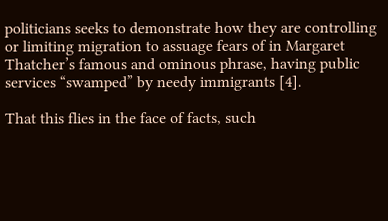politicians seeks to demonstrate how they are controlling or limiting migration to assuage fears of in Margaret Thatcher’s famous and ominous phrase, having public services “swamped” by needy immigrants [4].

That this flies in the face of facts, such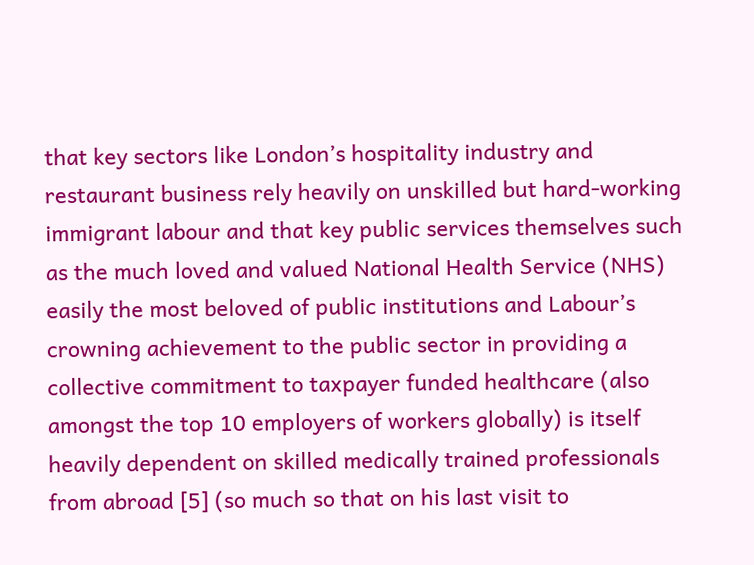that key sectors like London’s hospitality industry and restaurant business rely heavily on unskilled but hard-working immigrant labour and that key public services themselves such as the much loved and valued National Health Service (NHS) easily the most beloved of public institutions and Labour’s crowning achievement to the public sector in providing a collective commitment to taxpayer funded healthcare (also amongst the top 10 employers of workers globally) is itself heavily dependent on skilled medically trained professionals from abroad [5] (so much so that on his last visit to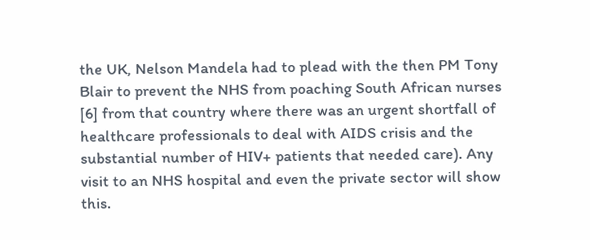the UK, Nelson Mandela had to plead with the then PM Tony Blair to prevent the NHS from poaching South African nurses [6] from that country where there was an urgent shortfall of healthcare professionals to deal with AIDS crisis and the substantial number of HIV+ patients that needed care). Any visit to an NHS hospital and even the private sector will show this.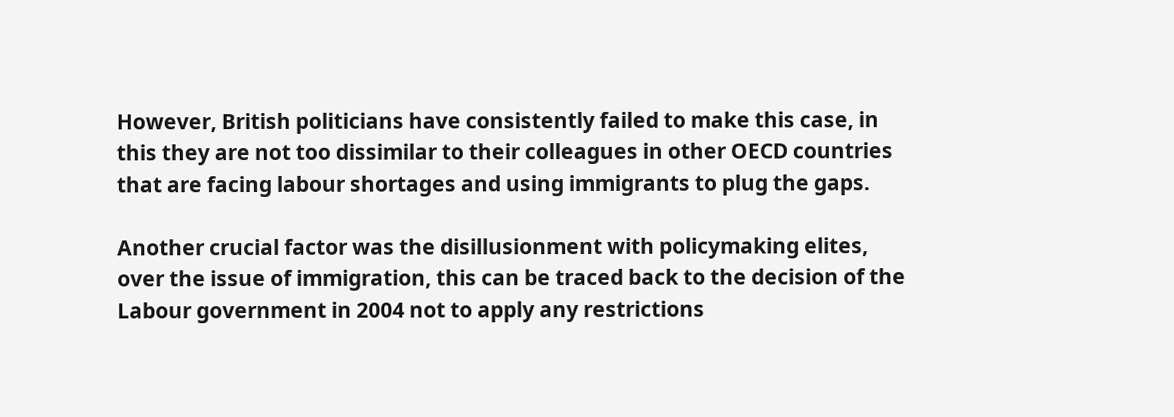However, British politicians have consistently failed to make this case, in this they are not too dissimilar to their colleagues in other OECD countries that are facing labour shortages and using immigrants to plug the gaps.

Another crucial factor was the disillusionment with policymaking elites, over the issue of immigration, this can be traced back to the decision of the Labour government in 2004 not to apply any restrictions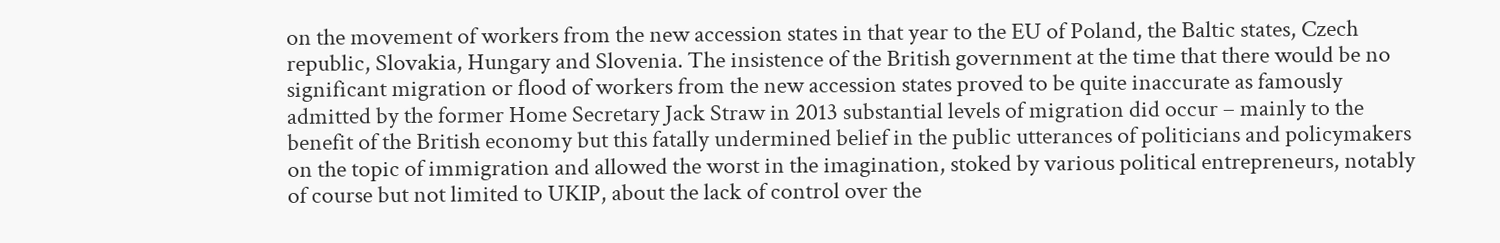on the movement of workers from the new accession states in that year to the EU of Poland, the Baltic states, Czech republic, Slovakia, Hungary and Slovenia. The insistence of the British government at the time that there would be no significant migration or flood of workers from the new accession states proved to be quite inaccurate as famously admitted by the former Home Secretary Jack Straw in 2013 substantial levels of migration did occur – mainly to the benefit of the British economy but this fatally undermined belief in the public utterances of politicians and policymakers on the topic of immigration and allowed the worst in the imagination, stoked by various political entrepreneurs, notably of course but not limited to UKIP, about the lack of control over the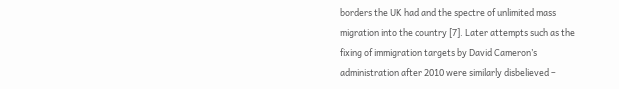borders the UK had and the spectre of unlimited mass migration into the country [7]. Later attempts such as the fixing of immigration targets by David Cameron’s administration after 2010 were similarly disbelieved –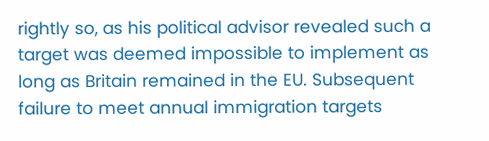rightly so, as his political advisor revealed such a target was deemed impossible to implement as long as Britain remained in the EU. Subsequent failure to meet annual immigration targets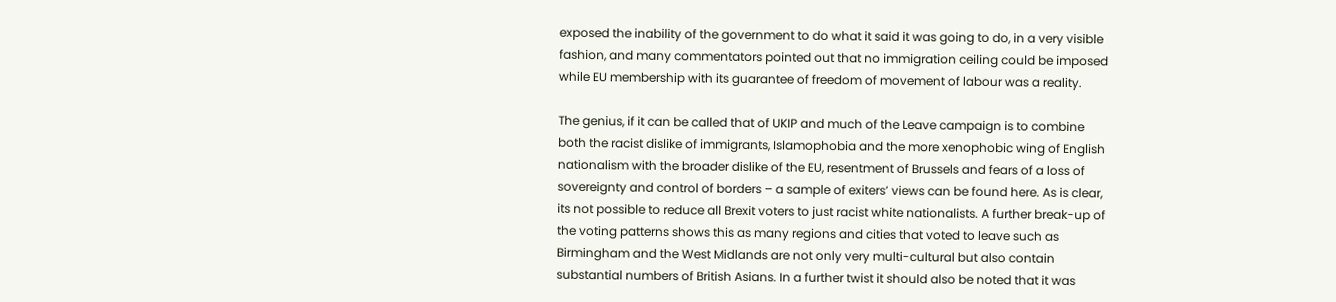exposed the inability of the government to do what it said it was going to do, in a very visible fashion, and many commentators pointed out that no immigration ceiling could be imposed while EU membership with its guarantee of freedom of movement of labour was a reality.

The genius, if it can be called that of UKIP and much of the Leave campaign is to combine both the racist dislike of immigrants, Islamophobia and the more xenophobic wing of English nationalism with the broader dislike of the EU, resentment of Brussels and fears of a loss of sovereignty and control of borders – a sample of exiters’ views can be found here. As is clear, its not possible to reduce all Brexit voters to just racist white nationalists. A further break-up of the voting patterns shows this as many regions and cities that voted to leave such as Birmingham and the West Midlands are not only very multi-cultural but also contain substantial numbers of British Asians. In a further twist it should also be noted that it was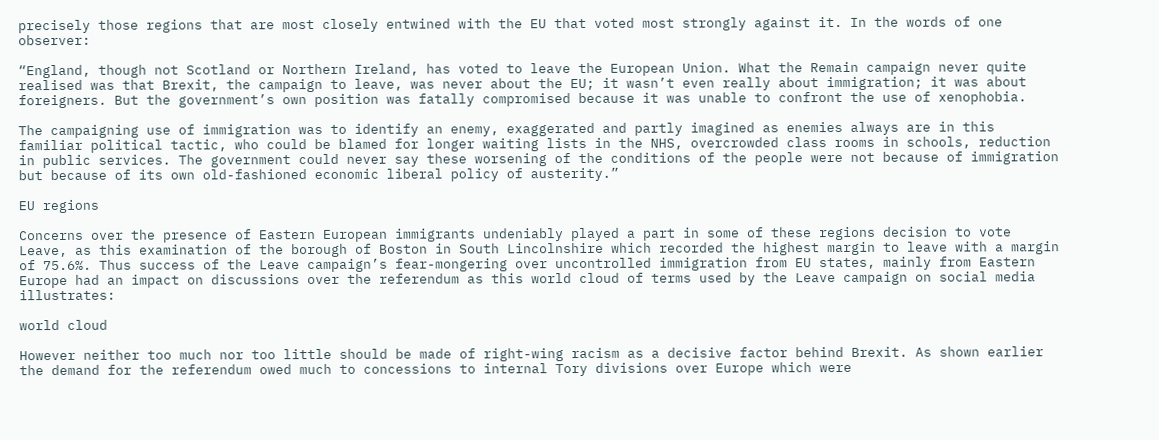precisely those regions that are most closely entwined with the EU that voted most strongly against it. In the words of one observer:

“England, though not Scotland or Northern Ireland, has voted to leave the European Union. What the Remain campaign never quite realised was that Brexit, the campaign to leave, was never about the EU; it wasn’t even really about immigration; it was about foreigners. But the government’s own position was fatally compromised because it was unable to confront the use of xenophobia.

The campaigning use of immigration was to identify an enemy, exaggerated and partly imagined as enemies always are in this familiar political tactic, who could be blamed for longer waiting lists in the NHS, overcrowded class rooms in schools, reduction in public services. The government could never say these worsening of the conditions of the people were not because of immigration but because of its own old-fashioned economic liberal policy of austerity.”

EU regions

Concerns over the presence of Eastern European immigrants undeniably played a part in some of these regions decision to vote Leave, as this examination of the borough of Boston in South Lincolnshire which recorded the highest margin to leave with a margin of 75.6%. Thus success of the Leave campaign’s fear-mongering over uncontrolled immigration from EU states, mainly from Eastern Europe had an impact on discussions over the referendum as this world cloud of terms used by the Leave campaign on social media illustrates:

world cloud

However neither too much nor too little should be made of right-wing racism as a decisive factor behind Brexit. As shown earlier the demand for the referendum owed much to concessions to internal Tory divisions over Europe which were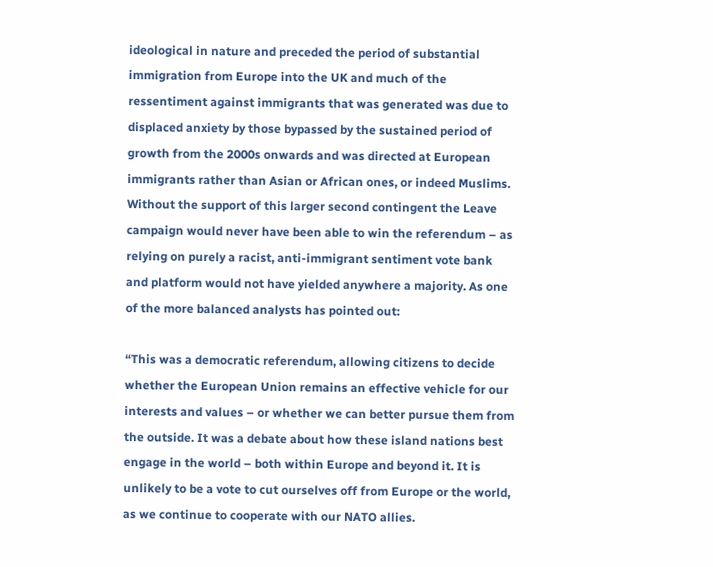ideological in nature and preceded the period of substantial immigration from Europe into the UK and much of the ressentiment against immigrants that was generated was due to displaced anxiety by those bypassed by the sustained period of growth from the 2000s onwards and was directed at European immigrants rather than Asian or African ones, or indeed Muslims. Without the support of this larger second contingent the Leave campaign would never have been able to win the referendum – as relying on purely a racist, anti-immigrant sentiment vote bank and platform would not have yielded anywhere a majority. As one of the more balanced analysts has pointed out:

“This was a democratic referendum, allowing citizens to decide whether the European Union remains an effective vehicle for our interests and values – or whether we can better pursue them from the outside. It was a debate about how these island nations best engage in the world – both within Europe and beyond it. It is unlikely to be a vote to cut ourselves off from Europe or the world, as we continue to cooperate with our NATO allies.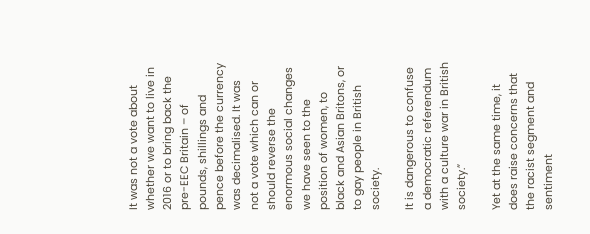It was not a vote about whether we want to live in 2016 or to bring back the pre-EEC Britain – of pounds, shillings and pence before the currency was decimalised. It was not a vote which can or should reverse the enormous social changes we have seen to the position of women, to black and Asian Britons, or to gay people in British society.

It is dangerous to confuse a democratic referendum with a culture war in British society.”

Yet at the same time, it does raise concerns that the racist segment and sentiment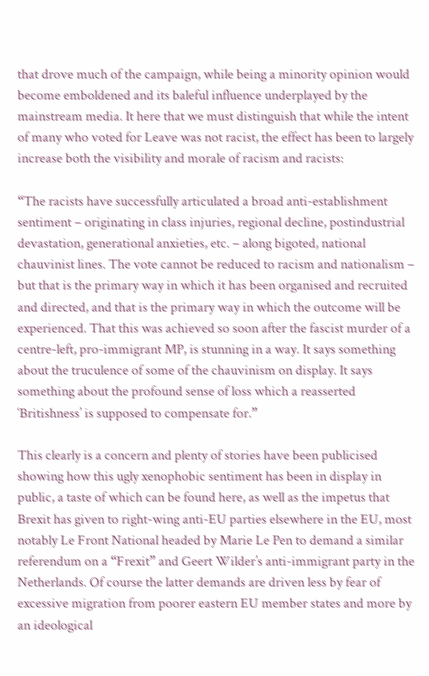that drove much of the campaign, while being a minority opinion would become emboldened and its baleful influence underplayed by the mainstream media. It here that we must distinguish that while the intent of many who voted for Leave was not racist, the effect has been to largely increase both the visibility and morale of racism and racists:

“The racists have successfully articulated a broad anti-establishment sentiment – originating in class injuries, regional decline, postindustrial devastation, generational anxieties, etc. – along bigoted, national chauvinist lines. The vote cannot be reduced to racism and nationalism – but that is the primary way in which it has been organised and recruited and directed, and that is the primary way in which the outcome will be experienced. That this was achieved so soon after the fascist murder of a centre-left, pro-immigrant MP, is stunning in a way. It says something about the truculence of some of the chauvinism on display. It says something about the profound sense of loss which a reasserted ‘Britishness’ is supposed to compensate for.”

This clearly is a concern and plenty of stories have been publicised showing how this ugly xenophobic sentiment has been in display in public, a taste of which can be found here, as well as the impetus that Brexit has given to right-wing anti-EU parties elsewhere in the EU, most notably Le Front National headed by Marie Le Pen to demand a similar referendum on a “Frexit” and Geert Wilder’s anti-immigrant party in the Netherlands. Of course the latter demands are driven less by fear of excessive migration from poorer eastern EU member states and more by an ideological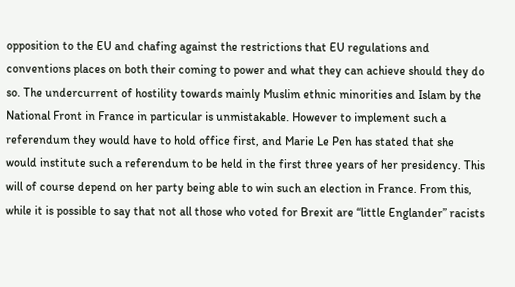opposition to the EU and chafing against the restrictions that EU regulations and conventions places on both their coming to power and what they can achieve should they do so. The undercurrent of hostility towards mainly Muslim ethnic minorities and Islam by the National Front in France in particular is unmistakable. However to implement such a referendum they would have to hold office first, and Marie Le Pen has stated that she would institute such a referendum to be held in the first three years of her presidency. This will of course depend on her party being able to win such an election in France. From this, while it is possible to say that not all those who voted for Brexit are “little Englander” racists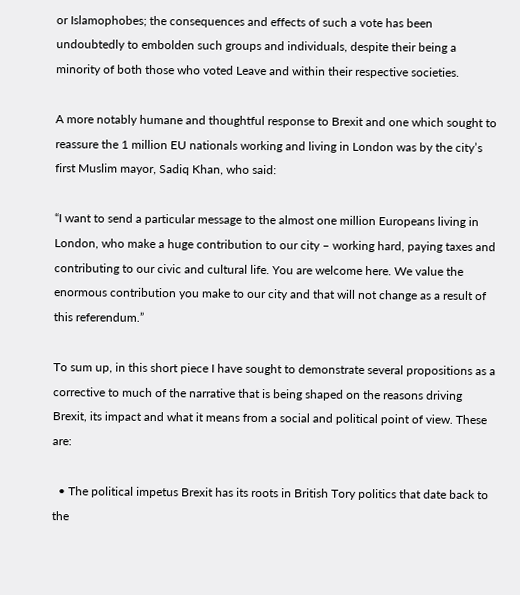or Islamophobes; the consequences and effects of such a vote has been undoubtedly to embolden such groups and individuals, despite their being a minority of both those who voted Leave and within their respective societies.

A more notably humane and thoughtful response to Brexit and one which sought to reassure the 1 million EU nationals working and living in London was by the city’s first Muslim mayor, Sadiq Khan, who said:

“I want to send a particular message to the almost one million Europeans living in London, who make a huge contribution to our city – working hard, paying taxes and contributing to our civic and cultural life. You are welcome here. We value the enormous contribution you make to our city and that will not change as a result of this referendum.”

To sum up, in this short piece I have sought to demonstrate several propositions as a corrective to much of the narrative that is being shaped on the reasons driving Brexit, its impact and what it means from a social and political point of view. These are:

  • The political impetus Brexit has its roots in British Tory politics that date back to the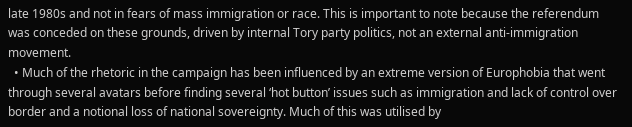late 1980s and not in fears of mass immigration or race. This is important to note because the referendum was conceded on these grounds, driven by internal Tory party politics, not an external anti-immigration movement.
  • Much of the rhetoric in the campaign has been influenced by an extreme version of Europhobia that went through several avatars before finding several ‘hot button’ issues such as immigration and lack of control over border and a notional loss of national sovereignty. Much of this was utilised by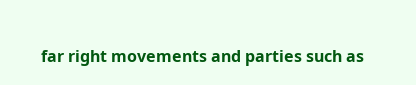far right movements and parties such as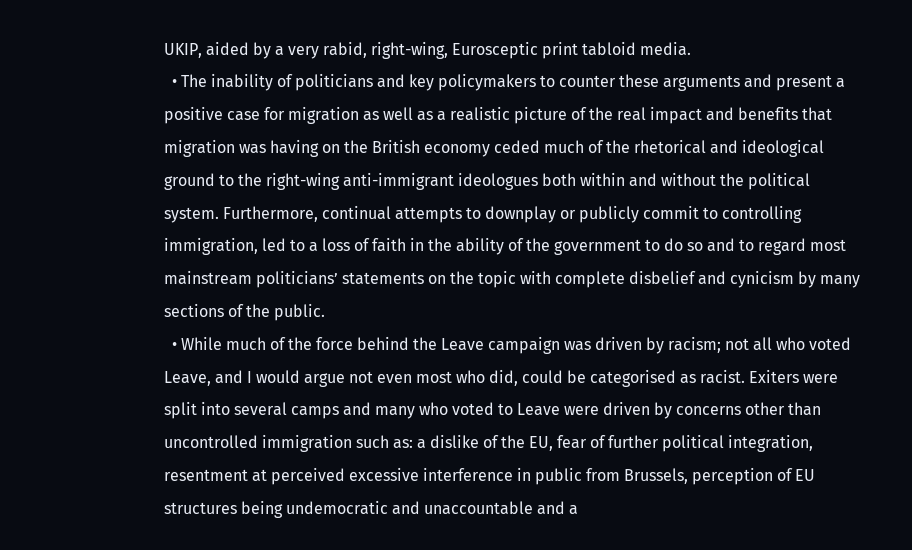UKIP, aided by a very rabid, right-wing, Eurosceptic print tabloid media.
  • The inability of politicians and key policymakers to counter these arguments and present a positive case for migration as well as a realistic picture of the real impact and benefits that migration was having on the British economy ceded much of the rhetorical and ideological ground to the right-wing anti-immigrant ideologues both within and without the political system. Furthermore, continual attempts to downplay or publicly commit to controlling immigration, led to a loss of faith in the ability of the government to do so and to regard most mainstream politicians’ statements on the topic with complete disbelief and cynicism by many sections of the public.
  • While much of the force behind the Leave campaign was driven by racism; not all who voted Leave, and I would argue not even most who did, could be categorised as racist. Exiters were split into several camps and many who voted to Leave were driven by concerns other than uncontrolled immigration such as: a dislike of the EU, fear of further political integration, resentment at perceived excessive interference in public from Brussels, perception of EU structures being undemocratic and unaccountable and a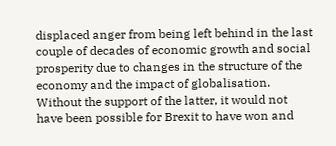displaced anger from being left behind in the last couple of decades of economic growth and social prosperity due to changes in the structure of the economy and the impact of globalisation. Without the support of the latter, it would not have been possible for Brexit to have won and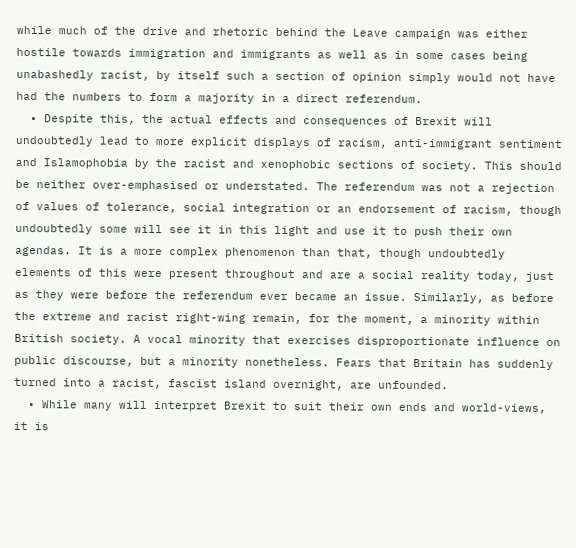while much of the drive and rhetoric behind the Leave campaign was either hostile towards immigration and immigrants as well as in some cases being unabashedly racist, by itself such a section of opinion simply would not have had the numbers to form a majority in a direct referendum.
  • Despite this, the actual effects and consequences of Brexit will undoubtedly lead to more explicit displays of racism, anti-immigrant sentiment and Islamophobia by the racist and xenophobic sections of society. This should be neither over-emphasised or understated. The referendum was not a rejection of values of tolerance, social integration or an endorsement of racism, though undoubtedly some will see it in this light and use it to push their own agendas. It is a more complex phenomenon than that, though undoubtedly elements of this were present throughout and are a social reality today, just as they were before the referendum ever became an issue. Similarly, as before the extreme and racist right-wing remain, for the moment, a minority within British society. A vocal minority that exercises disproportionate influence on public discourse, but a minority nonetheless. Fears that Britain has suddenly turned into a racist, fascist island overnight, are unfounded.
  • While many will interpret Brexit to suit their own ends and world-views, it is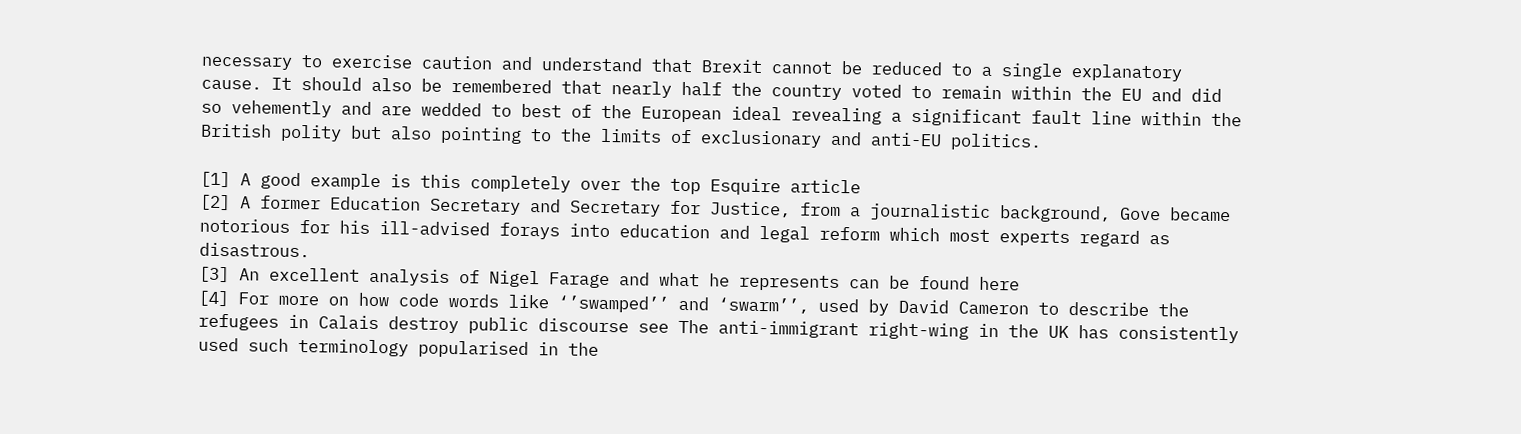necessary to exercise caution and understand that Brexit cannot be reduced to a single explanatory cause. It should also be remembered that nearly half the country voted to remain within the EU and did so vehemently and are wedded to best of the European ideal revealing a significant fault line within the British polity but also pointing to the limits of exclusionary and anti-EU politics.

[1] A good example is this completely over the top Esquire article
[2] A former Education Secretary and Secretary for Justice, from a journalistic background, Gove became notorious for his ill-advised forays into education and legal reform which most experts regard as disastrous.
[3] An excellent analysis of Nigel Farage and what he represents can be found here
[4] For more on how code words like ‘’swamped’’ and ‘swarm’’, used by David Cameron to describe the refugees in Calais destroy public discourse see The anti-immigrant right-wing in the UK has consistently used such terminology popularised in the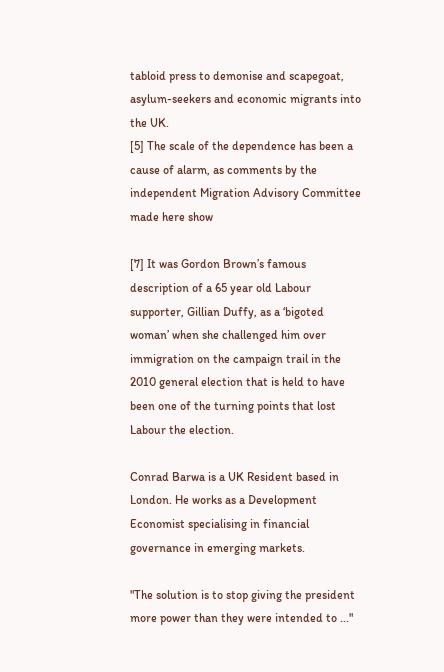tabloid press to demonise and scapegoat, asylum-seekers and economic migrants into the UK.
[5] The scale of the dependence has been a cause of alarm, as comments by the independent Migration Advisory Committee made here show

[7] It was Gordon Brown’s famous description of a 65 year old Labour supporter, Gillian Duffy, as a ‘bigoted woman’ when she challenged him over immigration on the campaign trail in the 2010 general election that is held to have been one of the turning points that lost Labour the election.

Conrad Barwa is a UK Resident based in London. He works as a Development Economist specialising in financial governance in emerging markets.

"The solution is to stop giving the president more power than they were intended to ..."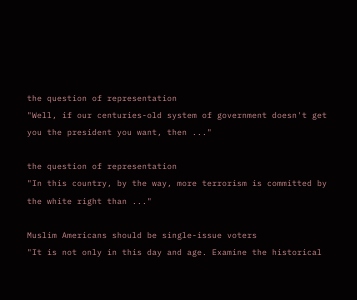the question of representation
"Well, if our centuries-old system of government doesn't get you the president you want, then ..."

the question of representation
"In this country, by the way, more terrorism is committed by the white right than ..."

Muslim Americans should be single-issue voters
"It is not only in this day and age. Examine the historical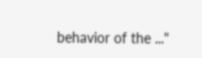behavior of the ..."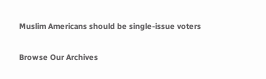Muslim Americans should be single-issue voters

Browse Our Archives